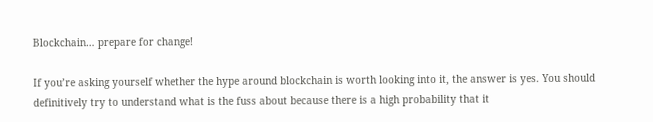Blockchain… prepare for change!

If you’re asking yourself whether the hype around blockchain is worth looking into it, the answer is yes. You should definitively try to understand what is the fuss about because there is a high probability that it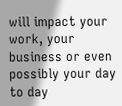will impact your work, your business or even possibly your day to day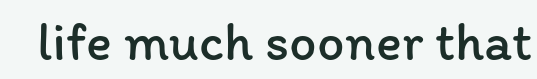life much sooner that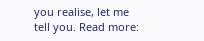you realise, let me tell you. Read more: